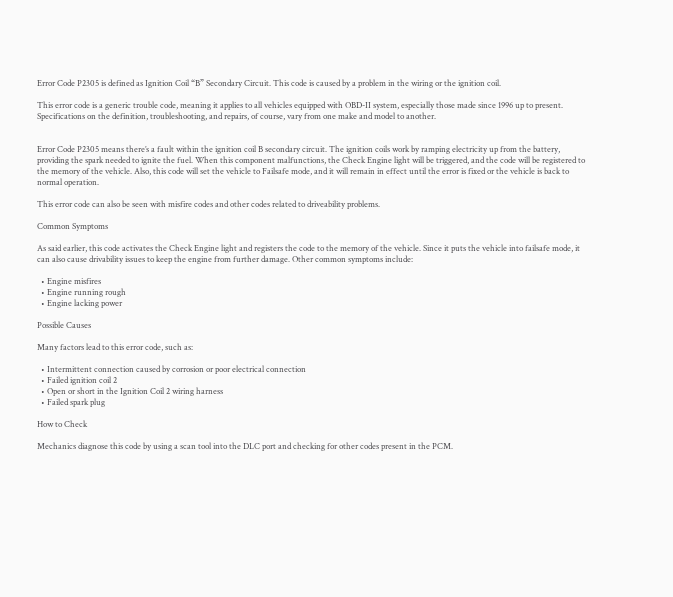Error Code P2305 is defined as Ignition Coil “B” Secondary Circuit. This code is caused by a problem in the wiring or the ignition coil.

This error code is a generic trouble code, meaning it applies to all vehicles equipped with OBD-II system, especially those made since 1996 up to present. Specifications on the definition, troubleshooting, and repairs, of course, vary from one make and model to another.


Error Code P2305 means there’s a fault within the ignition coil B secondary circuit. The ignition coils work by ramping electricity up from the battery, providing the spark needed to ignite the fuel. When this component malfunctions, the Check Engine light will be triggered, and the code will be registered to the memory of the vehicle. Also, this code will set the vehicle to Failsafe mode, and it will remain in effect until the error is fixed or the vehicle is back to normal operation.

This error code can also be seen with misfire codes and other codes related to driveability problems.

Common Symptoms

As said earlier, this code activates the Check Engine light and registers the code to the memory of the vehicle. Since it puts the vehicle into failsafe mode, it can also cause drivability issues to keep the engine from further damage. Other common symptoms include:

  • Engine misfires
  • Engine running rough
  • Engine lacking power

Possible Causes

Many factors lead to this error code, such as:

  • Intermittent connection caused by corrosion or poor electrical connection
  • Failed ignition coil 2
  • Open or short in the Ignition Coil 2 wiring harness
  • Failed spark plug

How to Check

Mechanics diagnose this code by using a scan tool into the DLC port and checking for other codes present in the PCM.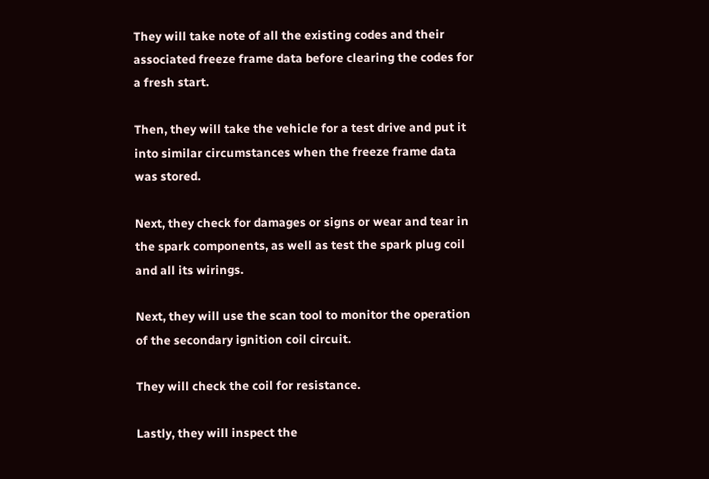They will take note of all the existing codes and their associated freeze frame data before clearing the codes for a fresh start.

Then, they will take the vehicle for a test drive and put it into similar circumstances when the freeze frame data was stored.

Next, they check for damages or signs or wear and tear in the spark components, as well as test the spark plug coil and all its wirings.

Next, they will use the scan tool to monitor the operation of the secondary ignition coil circuit.

They will check the coil for resistance.

Lastly, they will inspect the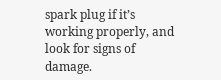spark plug if it’s working properly, and look for signs of damage.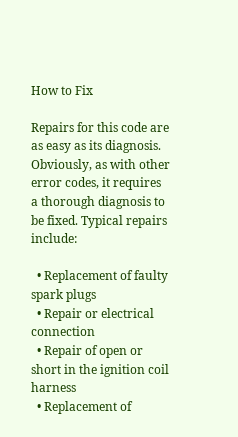How to Fix

Repairs for this code are as easy as its diagnosis. Obviously, as with other error codes, it requires a thorough diagnosis to be fixed. Typical repairs include:

  • Replacement of faulty spark plugs
  • Repair or electrical connection
  • Repair of open or short in the ignition coil harness
  • Replacement of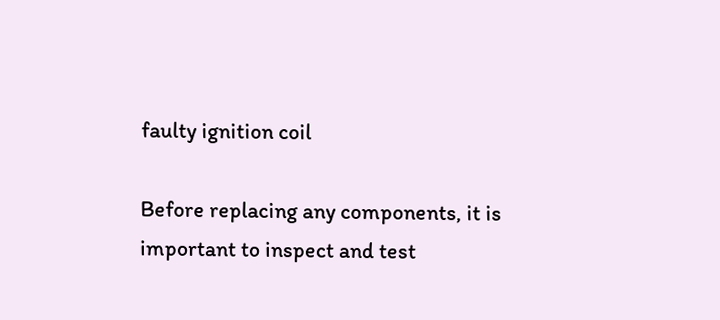faulty ignition coil

Before replacing any components, it is important to inspect and test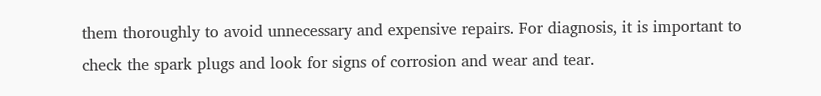them thoroughly to avoid unnecessary and expensive repairs. For diagnosis, it is important to check the spark plugs and look for signs of corrosion and wear and tear.